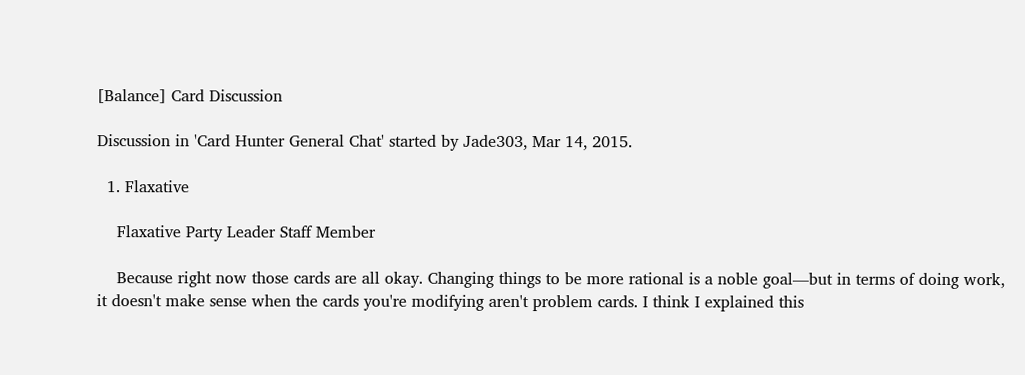[Balance] Card Discussion

Discussion in 'Card Hunter General Chat' started by Jade303, Mar 14, 2015.

  1. Flaxative

    Flaxative Party Leader Staff Member

    Because right now those cards are all okay. Changing things to be more rational is a noble goal—but in terms of doing work, it doesn't make sense when the cards you're modifying aren't problem cards. I think I explained this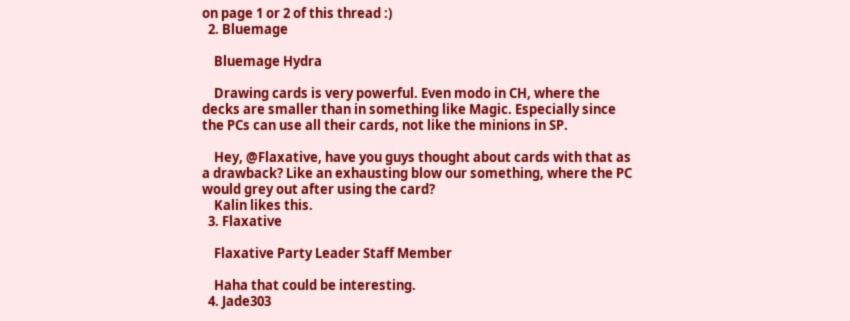on page 1 or 2 of this thread :)
  2. Bluemage

    Bluemage Hydra

    Drawing cards is very powerful. Even modo in CH, where the decks are smaller than in something like Magic. Especially since the PCs can use all their cards, not like the minions in SP.

    Hey, @Flaxative, have you guys thought about cards with that as a drawback? Like an exhausting blow our something, where the PC would grey out after using the card?
    Kalin likes this.
  3. Flaxative

    Flaxative Party Leader Staff Member

    Haha that could be interesting.
  4. Jade303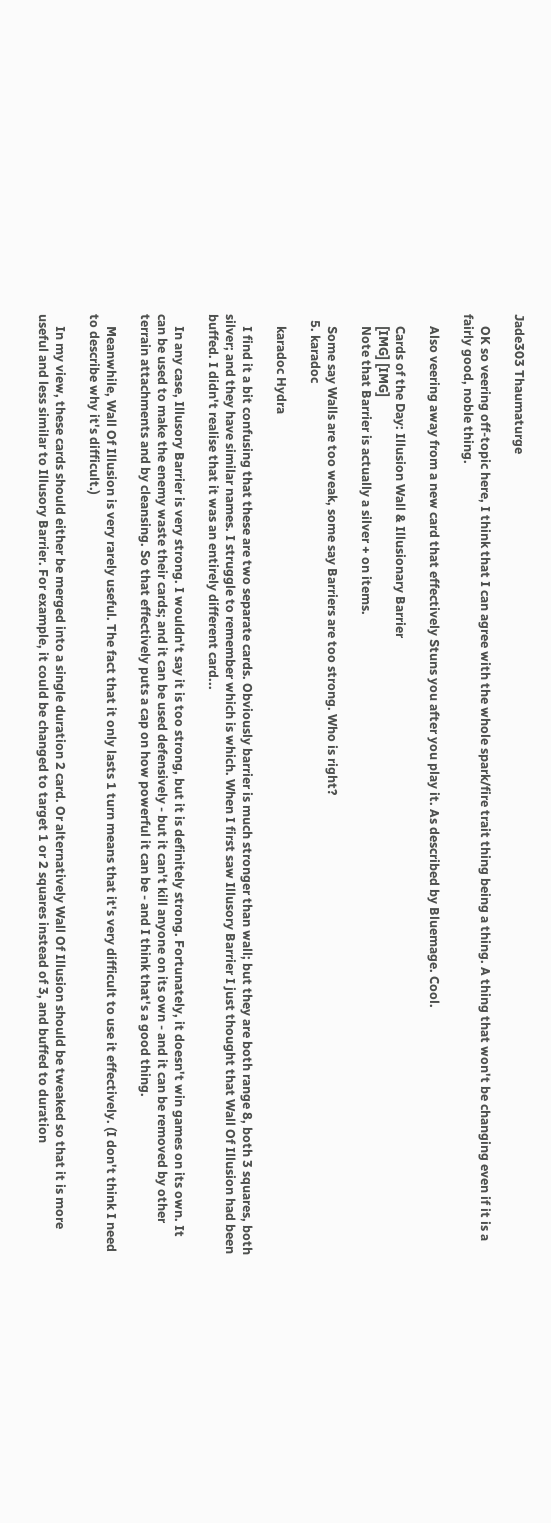Jade303 Thaumaturge

    OK so veering off-topic here, I think that I can agree with the whole spark/fire trait thing being a thing. A thing that won't be changing even if it is a fairly good, noble thing.

    Also veering away from a new card that effectively Stuns you after you play it. As described by Bluemage. Cool.

    Cards of the Day: Illusion Wall & Illusionary Barrier
    [IMG] [IMG]
    Note that Barrier is actually a silver + on items.

    Some say Walls are too weak, some say Barriers are too strong. Who is right?
  5. karadoc

    karadoc Hydra

    I find it a bit confusing that these are two separate cards. Obviously barrier is much stronger than wall; but they are both range 8, both 3 squares, both silver; and they have similar names. I struggle to remember which is which. When I first saw Illusory Barrier I just thought that Wall Of Illusion had been buffed. I didn't realise that it was an entirely different card...

    In any case, Illusory Barrier is very strong. I wouldn't say it is too strong, but it is definitely strong. Fortunately, it doesn't win games on its own. It can be used to make the enemy waste their cards; and it can be used defensively - but it can't kill anyone on its own - and it can be removed by other terrain attachments and by cleansing. So that effectively puts a cap on how powerful it can be - and I think that's a good thing.

    Meanwhile, Wall Of Illusion is very rarely useful. The fact that it only lasts 1 turn means that it's very difficult to use it effectively. (I don't think I need to describe why it's difficult.)

    In my view, these cards should either be merged into a single duration 2 card. Or alternatively Wall Of Illusion should be tweaked so that it is more useful and less similar to Illusory Barrier. For example, it could be changed to target 1 or 2 squares instead of 3, and buffed to duration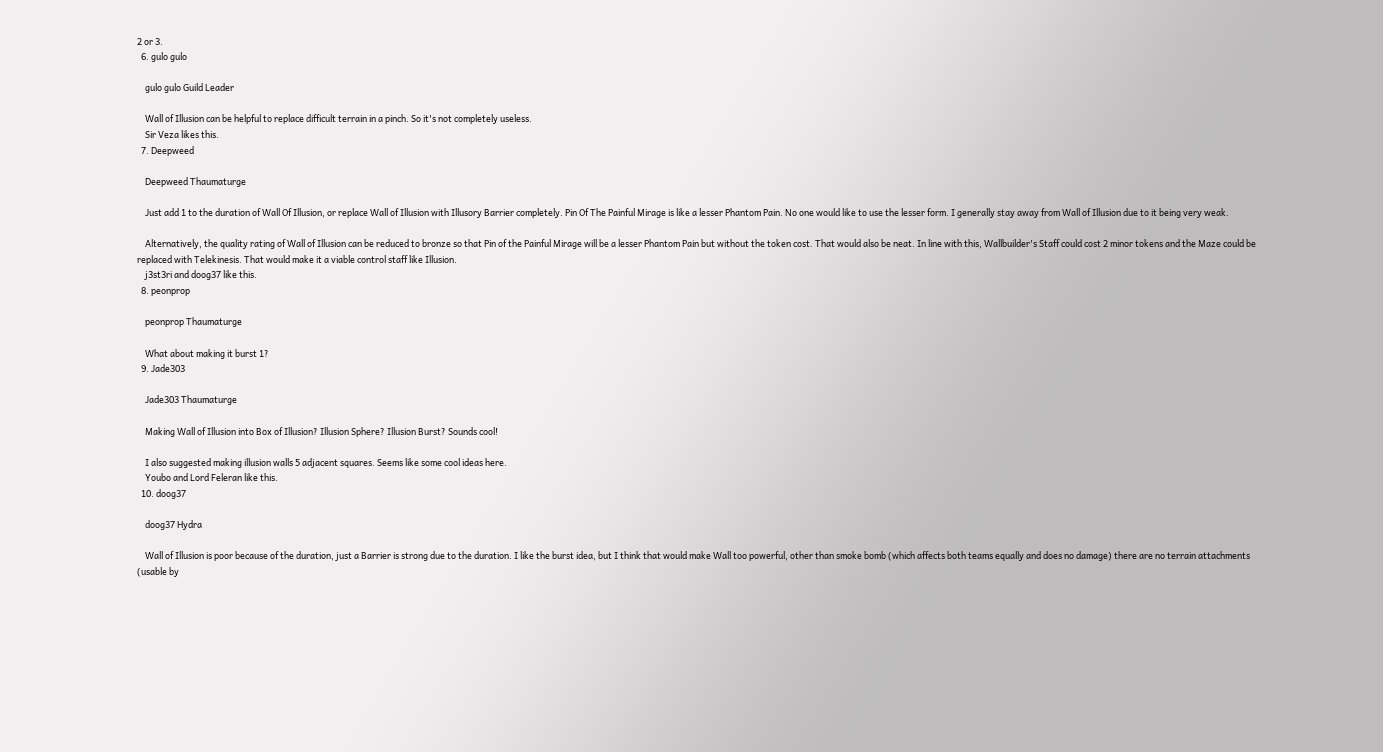2 or 3.
  6. gulo gulo

    gulo gulo Guild Leader

    Wall of Illusion can be helpful to replace difficult terrain in a pinch. So it's not completely useless.
    Sir Veza likes this.
  7. Deepweed

    Deepweed Thaumaturge

    Just add 1 to the duration of Wall Of Illusion, or replace Wall of Illusion with Illusory Barrier completely. Pin Of The Painful Mirage is like a lesser Phantom Pain. No one would like to use the lesser form. I generally stay away from Wall of Illusion due to it being very weak.

    Alternatively, the quality rating of Wall of Illusion can be reduced to bronze so that Pin of the Painful Mirage will be a lesser Phantom Pain but without the token cost. That would also be neat. In line with this, Wallbuilder's Staff could cost 2 minor tokens and the Maze could be replaced with Telekinesis. That would make it a viable control staff like Illusion.
    j3st3ri and doog37 like this.
  8. peonprop

    peonprop Thaumaturge

    What about making it burst 1?
  9. Jade303

    Jade303 Thaumaturge

    Making Wall of Illusion into Box of Illusion? Illusion Sphere? Illusion Burst? Sounds cool!

    I also suggested making illusion walls 5 adjacent squares. Seems like some cool ideas here.
    Youbo and Lord Feleran like this.
  10. doog37

    doog37 Hydra

    Wall of Illusion is poor because of the duration, just a Barrier is strong due to the duration. I like the burst idea, but I think that would make Wall too powerful, other than smoke bomb (which affects both teams equally and does no damage) there are no terrain attachments (usable by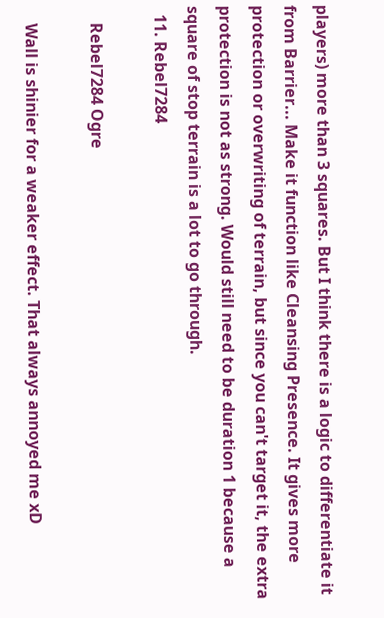players) more than 3 squares. But I think there is a logic to differentiate it from Barrier... Make it function like Cleansing Presence. It gives more protection or overwriting of terrain, but since you can't target it, the extra protection is not as strong. Would still need to be duration 1 because a square of stop terrain is a lot to go through.
  11. Rebel7284

    Rebel7284 Ogre

    Wall is shinier for a weaker effect. That always annoyed me xD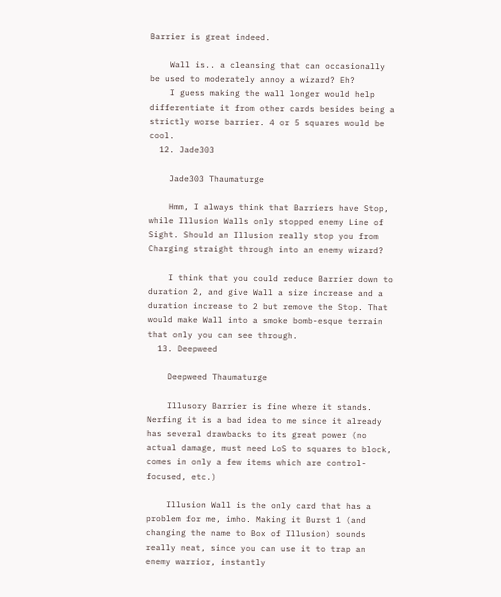Barrier is great indeed.

    Wall is.. a cleansing that can occasionally be used to moderately annoy a wizard? Eh?
    I guess making the wall longer would help differentiate it from other cards besides being a strictly worse barrier. 4 or 5 squares would be cool.
  12. Jade303

    Jade303 Thaumaturge

    Hmm, I always think that Barriers have Stop, while Illusion Walls only stopped enemy Line of Sight. Should an Illusion really stop you from Charging straight through into an enemy wizard?

    I think that you could reduce Barrier down to duration 2, and give Wall a size increase and a duration increase to 2 but remove the Stop. That would make Wall into a smoke bomb-esque terrain that only you can see through.
  13. Deepweed

    Deepweed Thaumaturge

    Illusory Barrier is fine where it stands. Nerfing it is a bad idea to me since it already has several drawbacks to its great power (no actual damage, must need LoS to squares to block, comes in only a few items which are control-focused, etc.)

    Illusion Wall is the only card that has a problem for me, imho. Making it Burst 1 (and changing the name to Box of Illusion) sounds really neat, since you can use it to trap an enemy warrior, instantly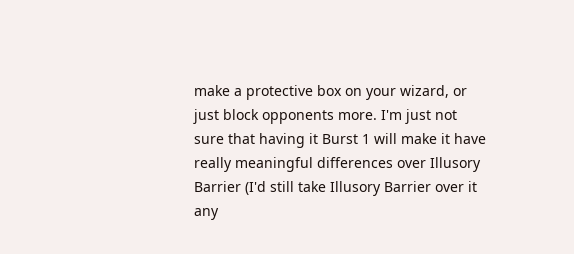make a protective box on your wizard, or just block opponents more. I'm just not sure that having it Burst 1 will make it have really meaningful differences over Illusory Barrier (I'd still take Illusory Barrier over it any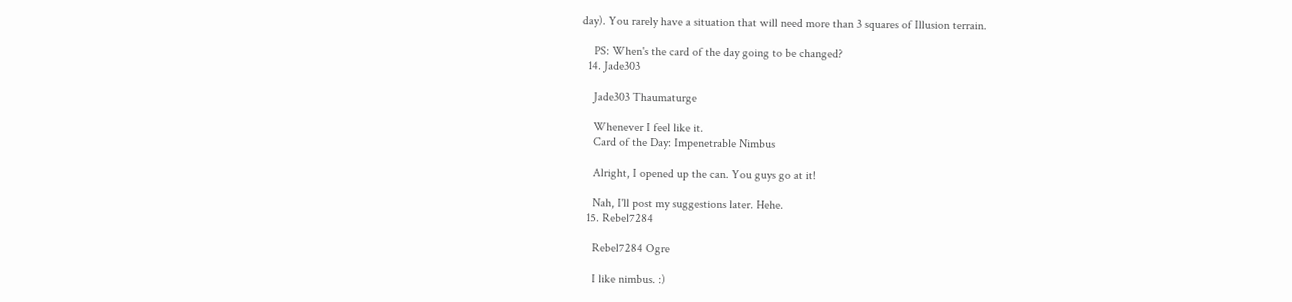day). You rarely have a situation that will need more than 3 squares of Illusion terrain.

    PS: When's the card of the day going to be changed?
  14. Jade303

    Jade303 Thaumaturge

    Whenever I feel like it.
    Card of the Day: Impenetrable Nimbus

    Alright, I opened up the can. You guys go at it!

    Nah, I'll post my suggestions later. Hehe.
  15. Rebel7284

    Rebel7284 Ogre

    I like nimbus. :)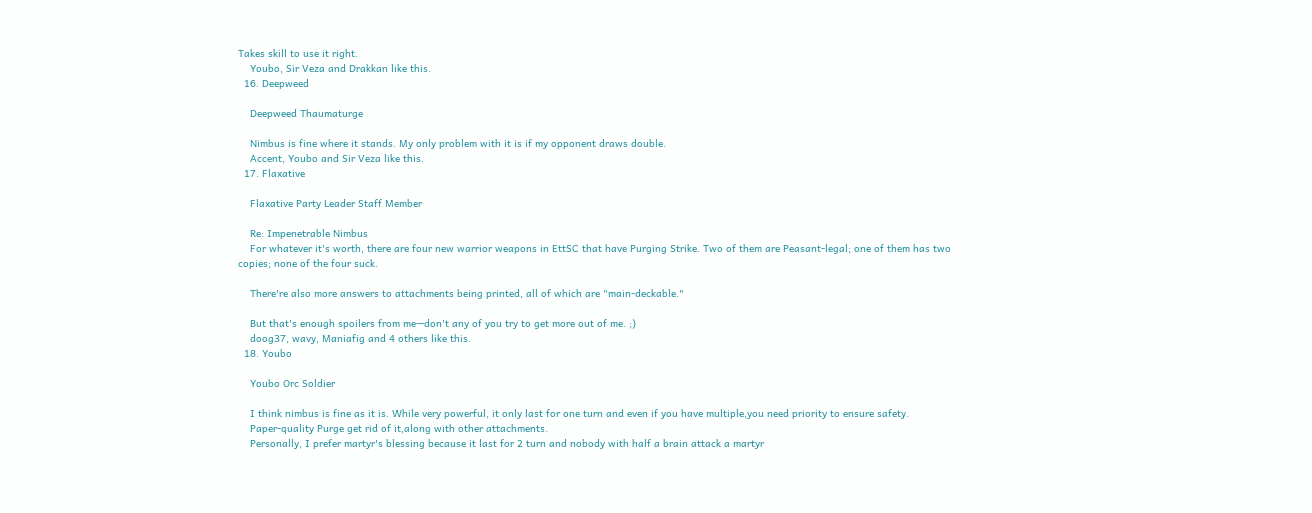Takes skill to use it right.
    Youbo, Sir Veza and Drakkan like this.
  16. Deepweed

    Deepweed Thaumaturge

    Nimbus is fine where it stands. My only problem with it is if my opponent draws double.
    Accent, Youbo and Sir Veza like this.
  17. Flaxative

    Flaxative Party Leader Staff Member

    Re: Impenetrable Nimbus
    For whatever it's worth, there are four new warrior weapons in EttSC that have Purging Strike. Two of them are Peasant-legal; one of them has two copies; none of the four suck.

    There're also more answers to attachments being printed, all of which are "main-deckable."

    But that's enough spoilers from me—don't any of you try to get more out of me. ;)
    doog37, wavy, Maniafig and 4 others like this.
  18. Youbo

    Youbo Orc Soldier

    I think nimbus is fine as it is. While very powerful, it only last for one turn and even if you have multiple,you need priority to ensure safety.
    Paper-quality Purge get rid of it,along with other attachments.
    Personally, I prefer martyr's blessing because it last for 2 turn and nobody with half a brain attack a martyr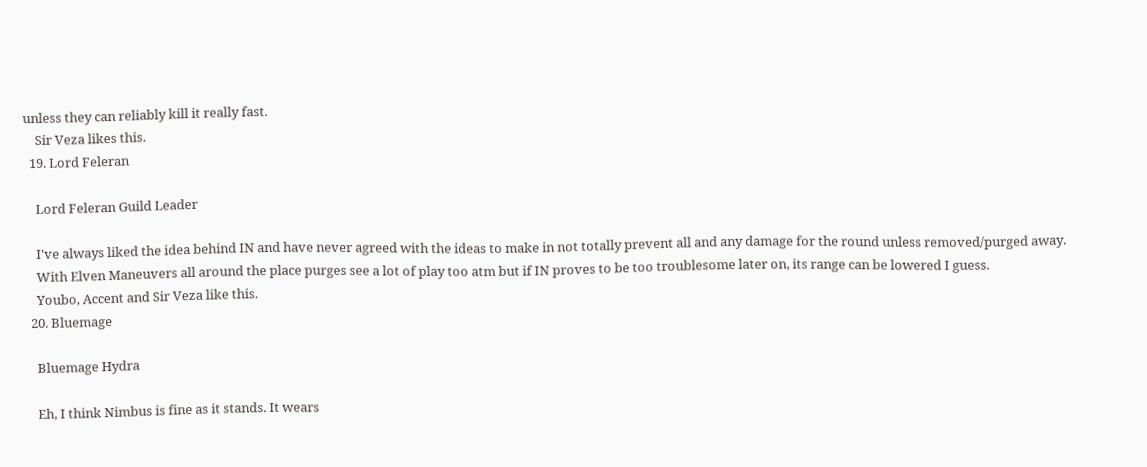unless they can reliably kill it really fast.
    Sir Veza likes this.
  19. Lord Feleran

    Lord Feleran Guild Leader

    I've always liked the idea behind IN and have never agreed with the ideas to make in not totally prevent all and any damage for the round unless removed/purged away.
    With Elven Maneuvers all around the place purges see a lot of play too atm but if IN proves to be too troublesome later on, its range can be lowered I guess.
    Youbo, Accent and Sir Veza like this.
  20. Bluemage

    Bluemage Hydra

    Eh, I think Nimbus is fine as it stands. It wears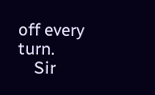off every turn.
    Sir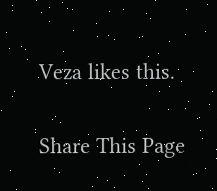Veza likes this.

Share This Page